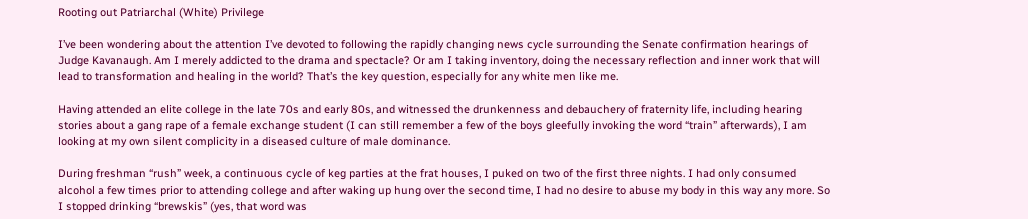Rooting out Patriarchal (White) Privilege

I’ve been wondering about the attention I’ve devoted to following the rapidly changing news cycle surrounding the Senate confirmation hearings of Judge Kavanaugh. Am I merely addicted to the drama and spectacle? Or am I taking inventory, doing the necessary reflection and inner work that will lead to transformation and healing in the world? That’s the key question, especially for any white men like me.

Having attended an elite college in the late 70s and early 80s, and witnessed the drunkenness and debauchery of fraternity life, including hearing stories about a gang rape of a female exchange student (I can still remember a few of the boys gleefully invoking the word “train” afterwards), I am looking at my own silent complicity in a diseased culture of male dominance.

During freshman “rush” week, a continuous cycle of keg parties at the frat houses, I puked on two of the first three nights. I had only consumed alcohol a few times prior to attending college and after waking up hung over the second time, I had no desire to abuse my body in this way any more. So I stopped drinking “brewskis” (yes, that word was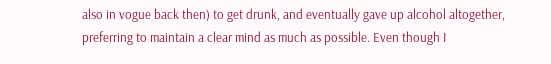also in vogue back then) to get drunk, and eventually gave up alcohol altogether, preferring to maintain a clear mind as much as possible. Even though I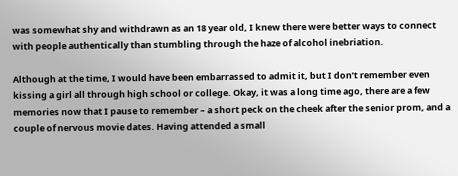was somewhat shy and withdrawn as an 18 year old, I knew there were better ways to connect with people authentically than stumbling through the haze of alcohol inebriation.

Although at the time, I would have been embarrassed to admit it, but I don’t remember even kissing a girl all through high school or college. Okay, it was a long time ago, there are a few memories now that I pause to remember – a short peck on the cheek after the senior prom, and a couple of nervous movie dates. Having attended a small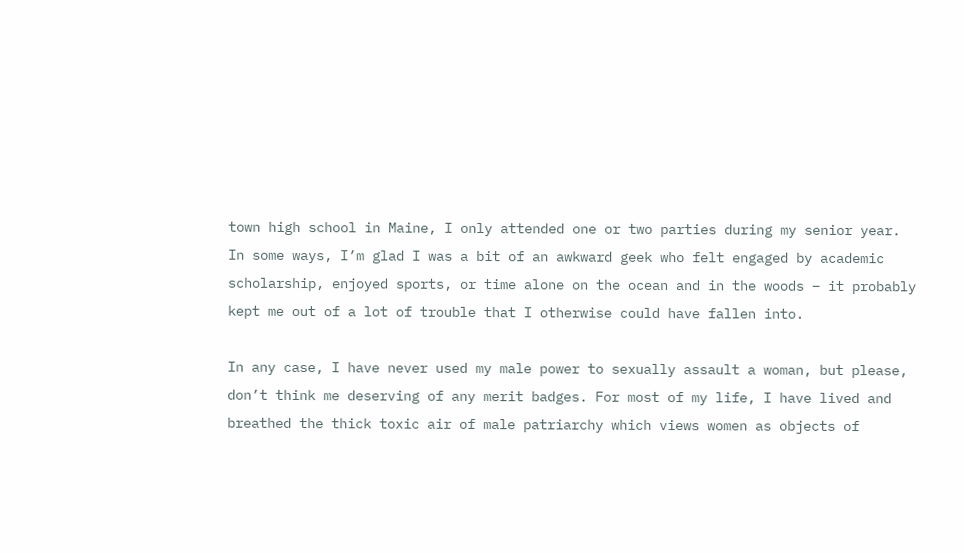town high school in Maine, I only attended one or two parties during my senior year.  In some ways, I’m glad I was a bit of an awkward geek who felt engaged by academic scholarship, enjoyed sports, or time alone on the ocean and in the woods – it probably kept me out of a lot of trouble that I otherwise could have fallen into.

In any case, I have never used my male power to sexually assault a woman, but please, don’t think me deserving of any merit badges. For most of my life, I have lived and breathed the thick toxic air of male patriarchy which views women as objects of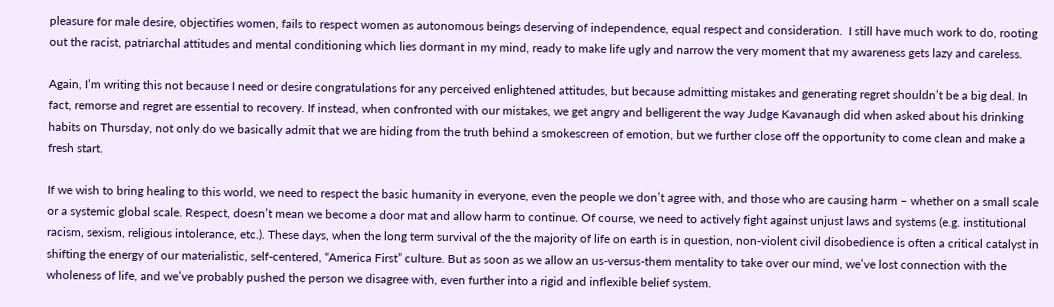pleasure for male desire, objectifies women, fails to respect women as autonomous beings deserving of independence, equal respect and consideration.  I still have much work to do, rooting out the racist, patriarchal attitudes and mental conditioning which lies dormant in my mind, ready to make life ugly and narrow the very moment that my awareness gets lazy and careless.

Again, I’m writing this not because I need or desire congratulations for any perceived enlightened attitudes, but because admitting mistakes and generating regret shouldn’t be a big deal. In fact, remorse and regret are essential to recovery. If instead, when confronted with our mistakes, we get angry and belligerent the way Judge Kavanaugh did when asked about his drinking habits on Thursday, not only do we basically admit that we are hiding from the truth behind a smokescreen of emotion, but we further close off the opportunity to come clean and make a fresh start.

If we wish to bring healing to this world, we need to respect the basic humanity in everyone, even the people we don’t agree with, and those who are causing harm – whether on a small scale or a systemic global scale. Respect, doesn’t mean we become a door mat and allow harm to continue. Of course, we need to actively fight against unjust laws and systems (e.g. institutional racism, sexism, religious intolerance, etc.). These days, when the long term survival of the the majority of life on earth is in question, non-violent civil disobedience is often a critical catalyst in shifting the energy of our materialistic, self-centered, “America First” culture. But as soon as we allow an us-versus-them mentality to take over our mind, we’ve lost connection with the wholeness of life, and we’ve probably pushed the person we disagree with, even further into a rigid and inflexible belief system.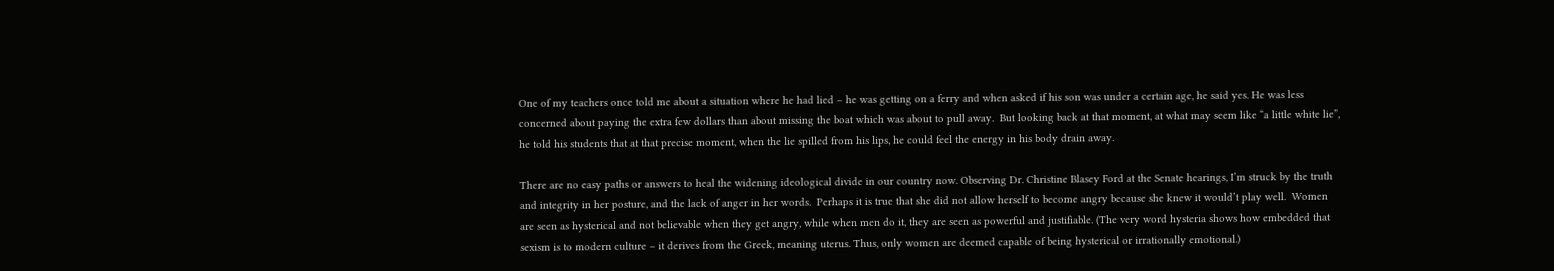One of my teachers once told me about a situation where he had lied – he was getting on a ferry and when asked if his son was under a certain age, he said yes. He was less concerned about paying the extra few dollars than about missing the boat which was about to pull away.  But looking back at that moment, at what may seem like “a little white lie”, he told his students that at that precise moment, when the lie spilled from his lips, he could feel the energy in his body drain away.

There are no easy paths or answers to heal the widening ideological divide in our country now. Observing Dr. Christine Blasey Ford at the Senate hearings, I’m struck by the truth and integrity in her posture, and the lack of anger in her words.  Perhaps it is true that she did not allow herself to become angry because she knew it would’t play well.  Women are seen as hysterical and not believable when they get angry, while when men do it, they are seen as powerful and justifiable. (The very word hysteria shows how embedded that sexism is to modern culture – it derives from the Greek, meaning uterus. Thus, only women are deemed capable of being hysterical or irrationally emotional.)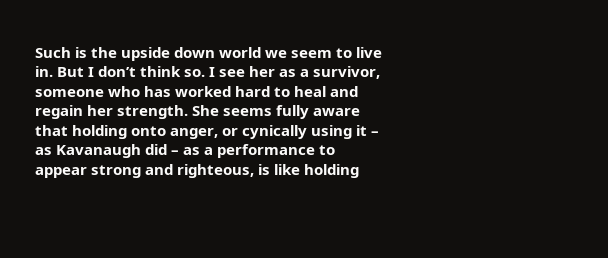Such is the upside down world we seem to live in. But I don’t think so. I see her as a survivor, someone who has worked hard to heal and regain her strength. She seems fully aware that holding onto anger, or cynically using it – as Kavanaugh did – as a performance to appear strong and righteous, is like holding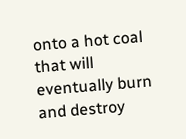onto a hot coal that will eventually burn and destroy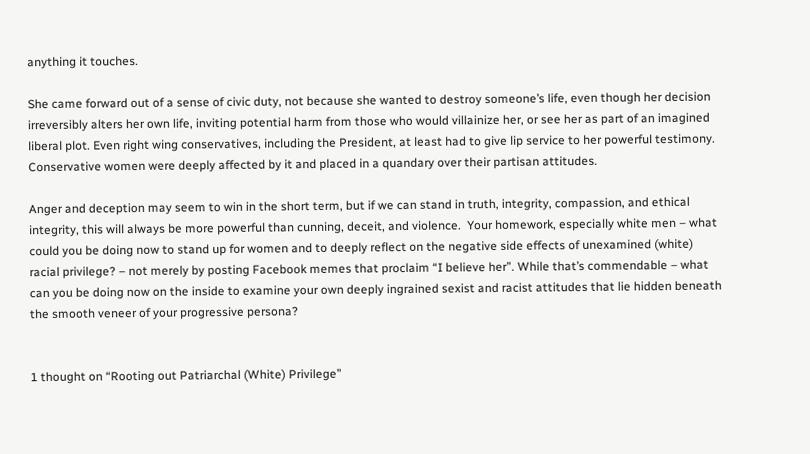anything it touches.

She came forward out of a sense of civic duty, not because she wanted to destroy someone’s life, even though her decision irreversibly alters her own life, inviting potential harm from those who would villainize her, or see her as part of an imagined liberal plot. Even right wing conservatives, including the President, at least had to give lip service to her powerful testimony. Conservative women were deeply affected by it and placed in a quandary over their partisan attitudes.

Anger and deception may seem to win in the short term, but if we can stand in truth, integrity, compassion, and ethical integrity, this will always be more powerful than cunning, deceit, and violence.  Your homework, especially white men – what could you be doing now to stand up for women and to deeply reflect on the negative side effects of unexamined (white) racial privilege? – not merely by posting Facebook memes that proclaim “I believe her”. While that’s commendable – what can you be doing now on the inside to examine your own deeply ingrained sexist and racist attitudes that lie hidden beneath the smooth veneer of your progressive persona?


1 thought on “Rooting out Patriarchal (White) Privilege”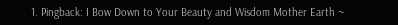1. Pingback: I Bow Down to Your Beauty and Wisdom Mother Earth ~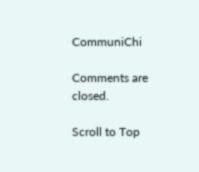CommuniChi

Comments are closed.

Scroll to Top